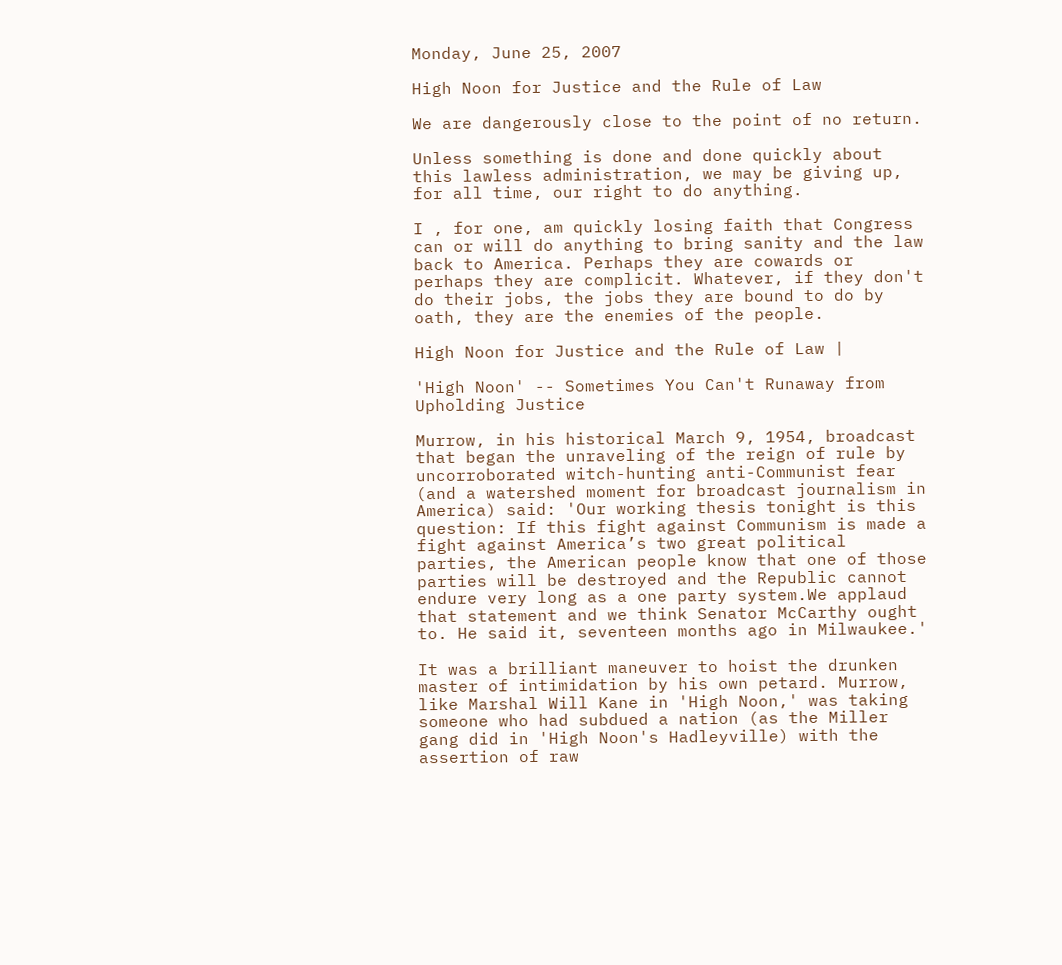Monday, June 25, 2007

High Noon for Justice and the Rule of Law

We are dangerously close to the point of no return.

Unless something is done and done quickly about this lawless administration, we may be giving up, for all time, our right to do anything.

I , for one, am quickly losing faith that Congress can or will do anything to bring sanity and the law back to America. Perhaps they are cowards or perhaps they are complicit. Whatever, if they don't do their jobs, the jobs they are bound to do by oath, they are the enemies of the people.

High Noon for Justice and the Rule of Law |

'High Noon' -- Sometimes You Can't Runaway from Upholding Justice

Murrow, in his historical March 9, 1954, broadcast that began the unraveling of the reign of rule by uncorroborated witch-hunting anti-Communist fear (and a watershed moment for broadcast journalism in America) said: 'Our working thesis tonight is this question: If this fight against Communism is made a fight against America’s two great political parties, the American people know that one of those parties will be destroyed and the Republic cannot endure very long as a one party system.We applaud that statement and we think Senator McCarthy ought to. He said it, seventeen months ago in Milwaukee.'

It was a brilliant maneuver to hoist the drunken master of intimidation by his own petard. Murrow, like Marshal Will Kane in 'High Noon,' was taking someone who had subdued a nation (as the Miller gang did in 'High Noon's Hadleyville) with the assertion of raw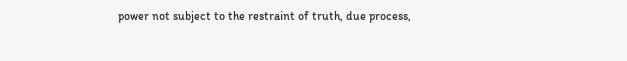power not subject to the restraint of truth, due process,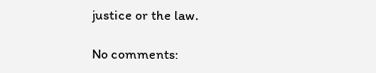justice or the law.

No comments: